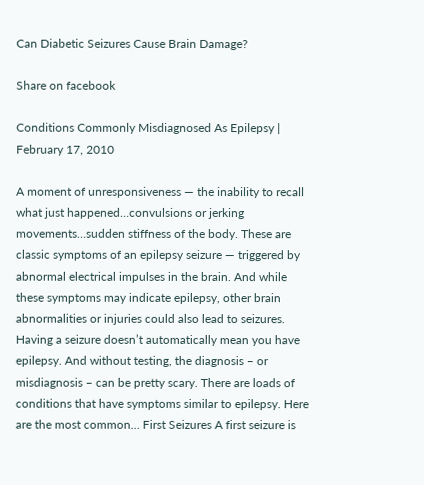Can Diabetic Seizures Cause Brain Damage?

Share on facebook

Conditions Commonly Misdiagnosed As Epilepsy | February 17, 2010

A moment of unresponsiveness — the inability to recall what just happened…convulsions or jerking movements…sudden stiffness of the body. These are classic symptoms of an epilepsy seizure — triggered by abnormal electrical impulses in the brain. And while these symptoms may indicate epilepsy, other brain abnormalities or injuries could also lead to seizures. Having a seizure doesn’t automatically mean you have epilepsy. And without testing, the diagnosis – or misdiagnosis – can be pretty scary. There are loads of conditions that have symptoms similar to epilepsy. Here are the most common… First Seizures A first seizure is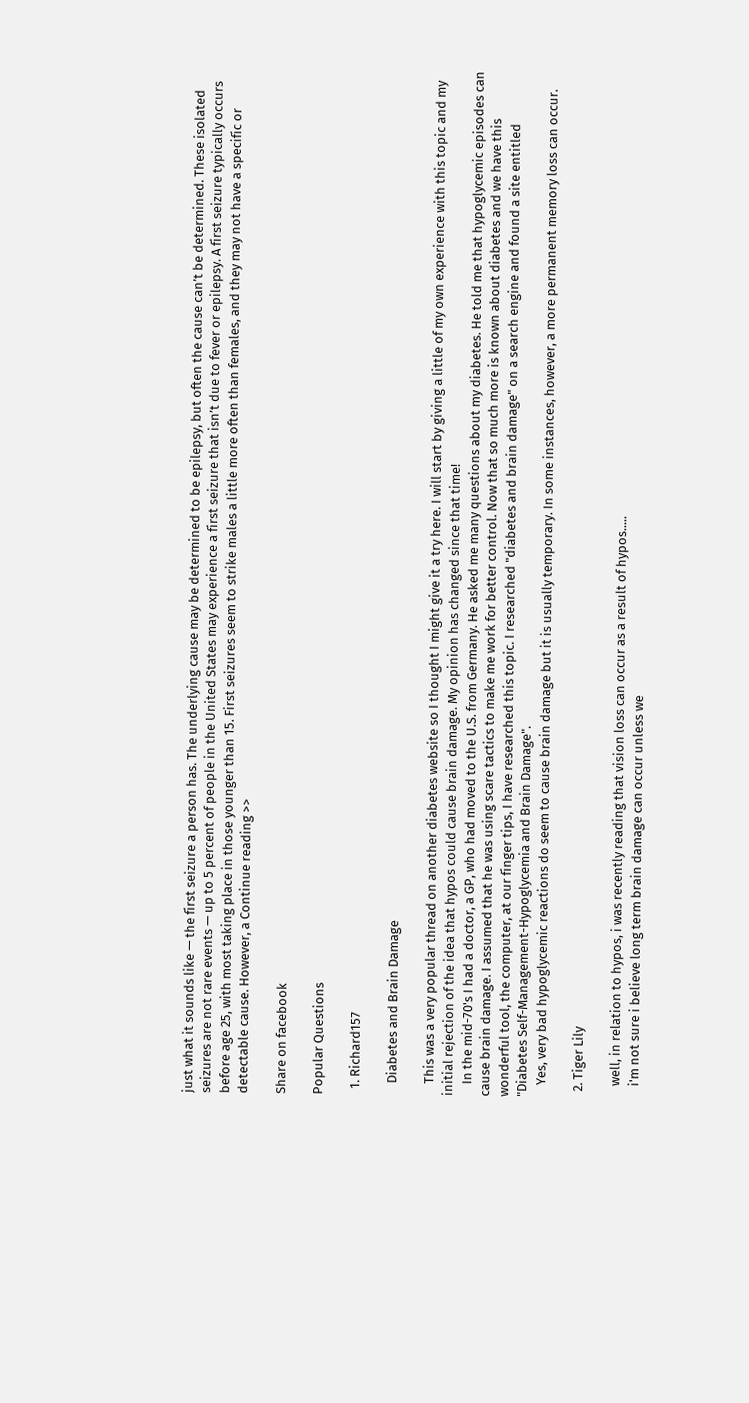just what it sounds like — the first seizure a person has. The underlying cause may be determined to be epilepsy, but often the cause can’t be determined. These isolated seizures are not rare events — up to 5 percent of people in the United States may experience a first seizure that isn’t due to fever or epilepsy. A first seizure typically occurs before age 25, with most taking place in those younger than 15. First seizures seem to strike males a little more often than females, and they may not have a specific or detectable cause. However, a Continue reading >>

Share on facebook

Popular Questions

  1. Richard157

    Diabetes and Brain Damage

    This was a very popular thread on another diabetes website so I thought I might give it a try here. I will start by giving a little of my own experience with this topic and my initial rejection of the idea that hypos could cause brain damage. My opinion has changed since that time!
    In the mid-70's I had a doctor, a GP, who had moved to the U.S. from Germany. He asked me many questions about my diabetes. He told me that hypoglycemic episodes can cause brain damage. I assumed that he was using scare tactics to make me work for better control. Now that so much more is known about diabetes and we have this wonderful tool, the computer, at our finger tips, I have researched this topic. I researched "diabetes and brain damage" on a search engine and found a site entitled "Diabetes Self-Management-Hypoglycemia and Brain Damage".
    Yes, very bad hypoglycemic reactions do seem to cause brain damage but it is usually temporary. In some instances, however, a more permanent memory loss can occur.

  2. Tiger Lily

    well, in relation to hypos, i was recently reading that vision loss can occur as a result of hypos.....
    i'm not sure i believe long term brain damage can occur unless we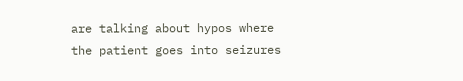are talking about hypos where the patient goes into seizures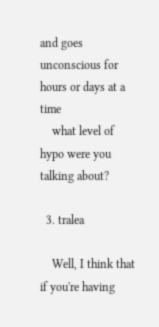and goes unconscious for hours or days at a time
    what level of hypo were you talking about?

  3. tralea

    Well, I think that if you're having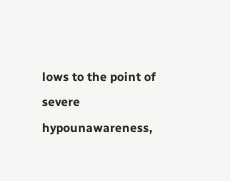lows to the point of severe hypounawareness,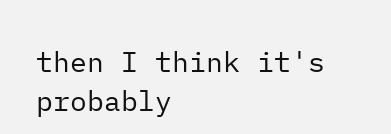then I think it's probably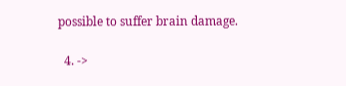possible to suffer brain damage.

  4. ->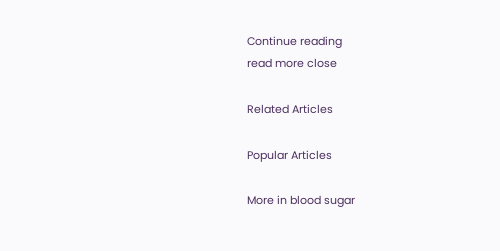Continue reading
read more close

Related Articles

Popular Articles

More in blood sugar